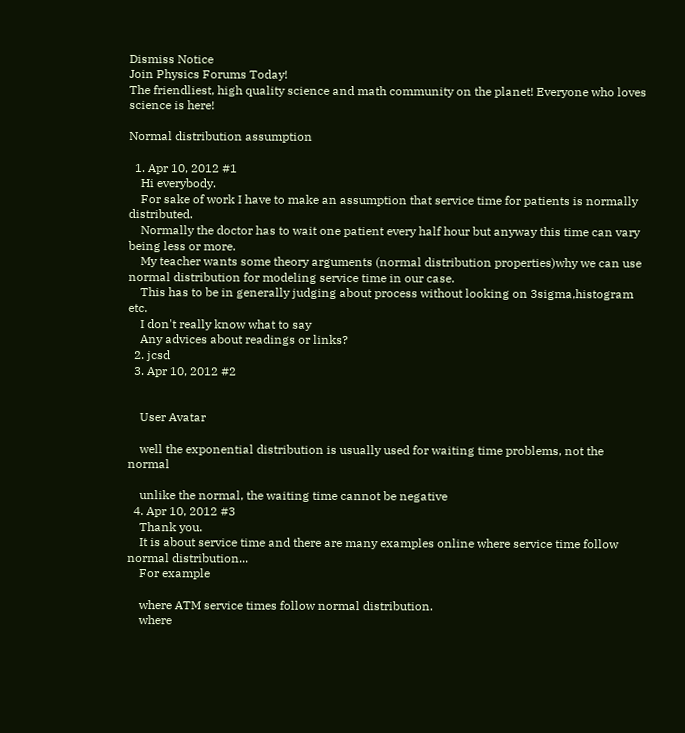Dismiss Notice
Join Physics Forums Today!
The friendliest, high quality science and math community on the planet! Everyone who loves science is here!

Normal distribution assumption

  1. Apr 10, 2012 #1
    Hi everybody.
    For sake of work I have to make an assumption that service time for patients is normally distributed.
    Normally the doctor has to wait one patient every half hour but anyway this time can vary being less or more.
    My teacher wants some theory arguments (normal distribution properties)why we can use normal distribution for modeling service time in our case.
    This has to be in generally judging about process without looking on 3sigma,histogram etc.
    I don't really know what to say
    Any advices about readings or links?
  2. jcsd
  3. Apr 10, 2012 #2


    User Avatar

    well the exponential distribution is usually used for waiting time problems, not the normal

    unlike the normal, the waiting time cannot be negative
  4. Apr 10, 2012 #3
    Thank you.
    It is about service time and there are many examples online where service time follow normal distribution...
    For example

    where ATM service times follow normal distribution.
    where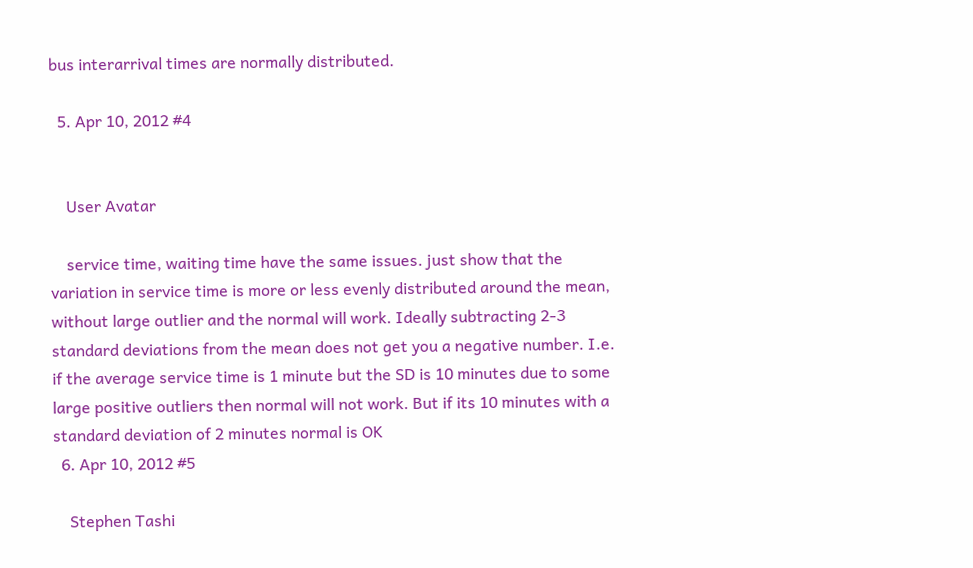bus interarrival times are normally distributed.

  5. Apr 10, 2012 #4


    User Avatar

    service time, waiting time have the same issues. just show that the variation in service time is more or less evenly distributed around the mean, without large outlier and the normal will work. Ideally subtracting 2-3 standard deviations from the mean does not get you a negative number. I.e. if the average service time is 1 minute but the SD is 10 minutes due to some large positive outliers then normal will not work. But if its 10 minutes with a standard deviation of 2 minutes normal is OK
  6. Apr 10, 2012 #5

    Stephen Tashi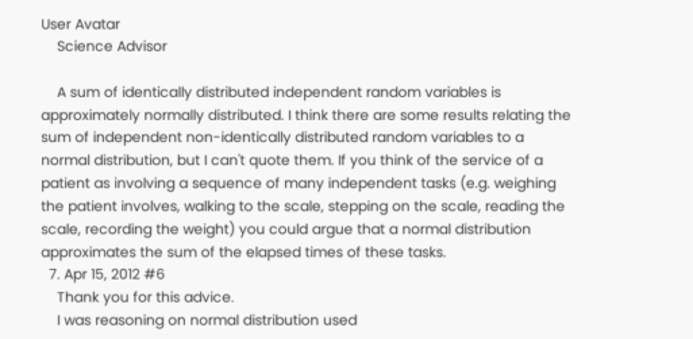User Avatar
    Science Advisor

    A sum of identically distributed independent random variables is approximately normally distributed. I think there are some results relating the sum of independent non-identically distributed random variables to a normal distribution, but I can't quote them. If you think of the service of a patient as involving a sequence of many independent tasks (e.g. weighing the patient involves, walking to the scale, stepping on the scale, reading the scale, recording the weight) you could argue that a normal distribution approximates the sum of the elapsed times of these tasks.
  7. Apr 15, 2012 #6
    Thank you for this advice.
    I was reasoning on normal distribution used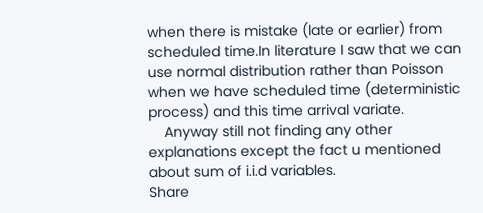when there is mistake (late or earlier) from scheduled time.In literature I saw that we can use normal distribution rather than Poisson when we have scheduled time (deterministic process) and this time arrival variate.
    Anyway still not finding any other explanations except the fact u mentioned about sum of i.i.d variables.
Share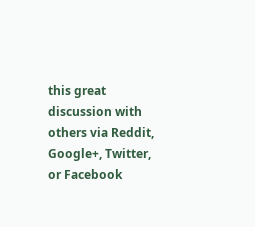this great discussion with others via Reddit, Google+, Twitter, or Facebook